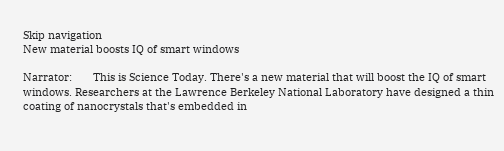Skip navigation
New material boosts IQ of smart windows

Narrator:       This is Science Today. There's a new material that will boost the IQ of smart windows. Researchers at the Lawrence Berkeley National Laboratory have designed a thin coating of nanocrystals that's embedded in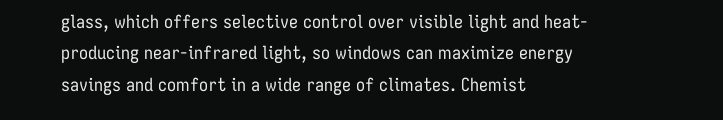glass, which offers selective control over visible light and heat-producing near-infrared light, so windows can maximize energy savings and comfort in a wide range of climates. Chemist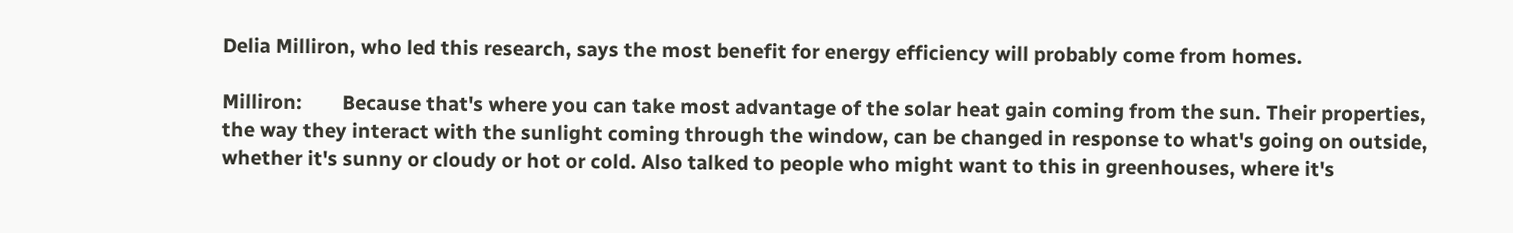Delia Milliron, who led this research, says the most benefit for energy efficiency will probably come from homes.

Milliron:        Because that's where you can take most advantage of the solar heat gain coming from the sun. Their properties, the way they interact with the sunlight coming through the window, can be changed in response to what's going on outside, whether it's sunny or cloudy or hot or cold. Also talked to people who might want to this in greenhouses, where it's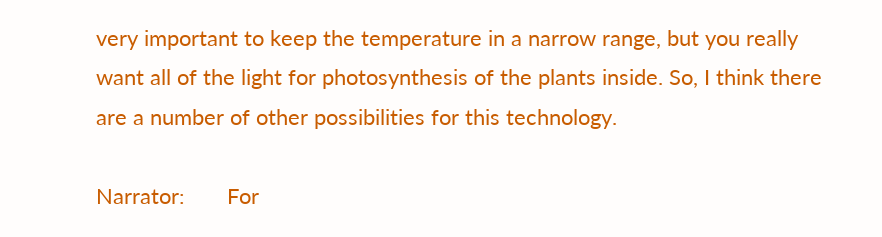very important to keep the temperature in a narrow range, but you really want all of the light for photosynthesis of the plants inside. So, I think there are a number of other possibilities for this technology.

Narrator:       For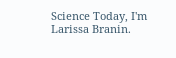Science Today, I'm Larissa Branin.